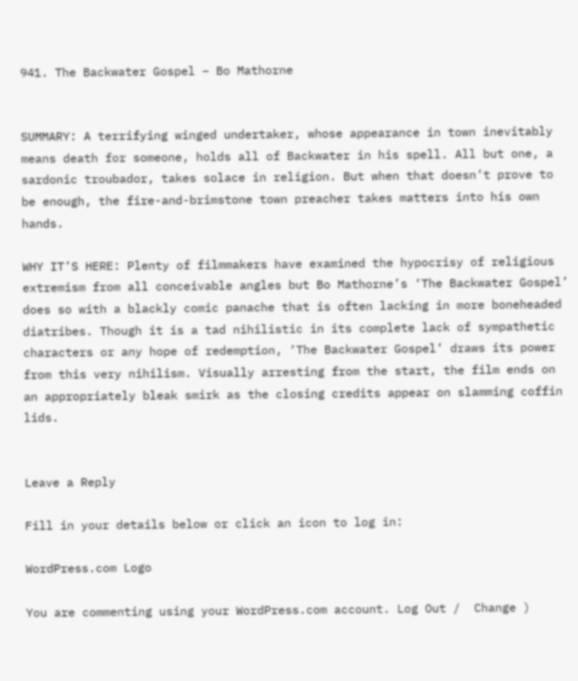941. The Backwater Gospel – Bo Mathorne


SUMMARY: A terrifying winged undertaker, whose appearance in town inevitably means death for someone, holds all of Backwater in his spell. All but one, a sardonic troubador, takes solace in religion. But when that doesn’t prove to be enough, the fire-and-brimstone town preacher takes matters into his own hands.

WHY IT’S HERE: Plenty of filmmakers have examined the hypocrisy of religious extremism from all conceivable angles but Bo Mathorne’s ‘The Backwater Gospel’ does so with a blackly comic panache that is often lacking in more boneheaded diatribes. Though it is a tad nihilistic in its complete lack of sympathetic characters or any hope of redemption, ‘The Backwater Gospel’ draws its power from this very nihilism. Visually arresting from the start, the film ends on an appropriately bleak smirk as the closing credits appear on slamming coffin lids.


Leave a Reply

Fill in your details below or click an icon to log in:

WordPress.com Logo

You are commenting using your WordPress.com account. Log Out /  Change )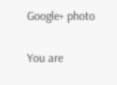Google+ photo

You are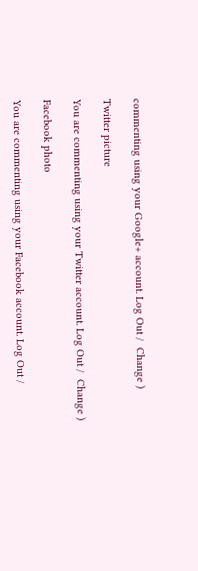commenting using your Google+ account. Log Out /  Change )

Twitter picture

You are commenting using your Twitter account. Log Out /  Change )

Facebook photo

You are commenting using your Facebook account. Log Out /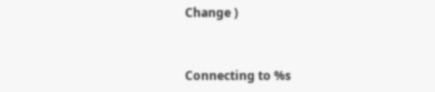Change )


Connecting to %s